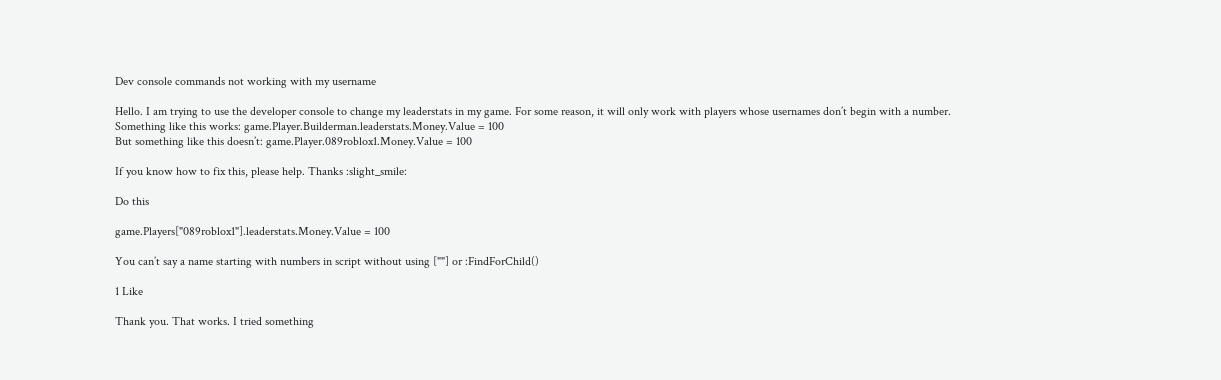Dev console commands not working with my username

Hello. I am trying to use the developer console to change my leaderstats in my game. For some reason, it will only work with players whose usernames don’t begin with a number.
Something like this works: game.Player.Builderman.leaderstats.Money.Value = 100
But something like this doesn’t: game.Player.089roblox1.Money.Value = 100

If you know how to fix this, please help. Thanks :slight_smile:

Do this

game.Players["089roblox1"].leaderstats.Money.Value = 100

You can’t say a name starting with numbers in script without using [""] or :FindForChild()

1 Like

Thank you. That works. I tried something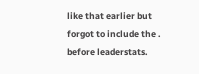like that earlier but forgot to include the . before leaderstats.